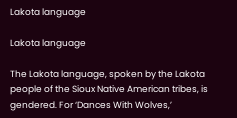Lakota language

Lakota language

The Lakota language, spoken by the Lakota people of the Sioux Native American tribes, is gendered. For ‘Dances With Wolves,’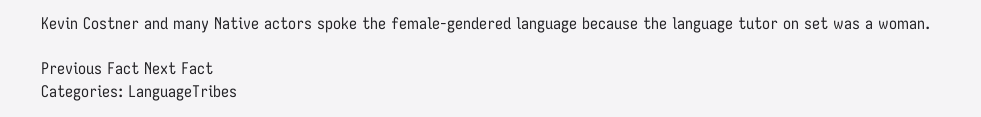Kevin Costner and many Native actors spoke the female-gendered language because the language tutor on set was a woman.

Previous Fact Next Fact
Categories: LanguageTribes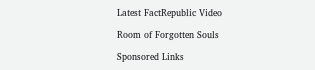Latest FactRepublic Video

Room of Forgotten Souls

Sponsored Links